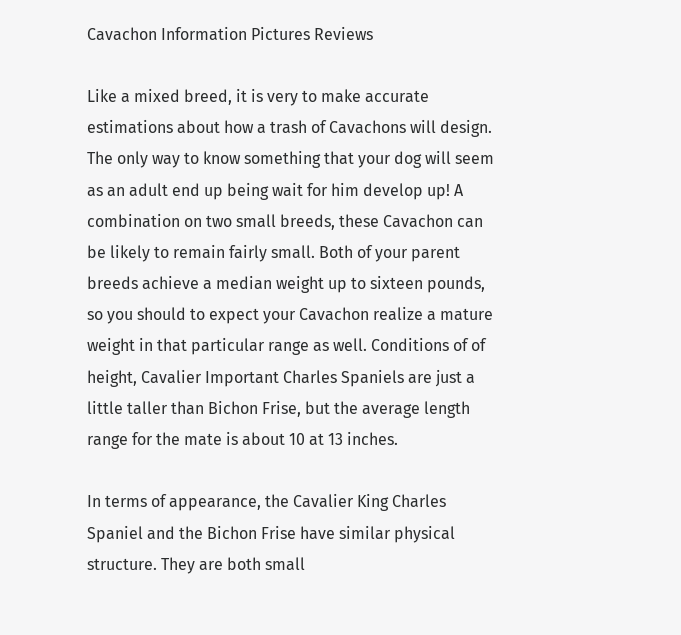Cavachon Information Pictures Reviews

Like a mixed breed, it is very to make accurate estimations about how a trash of Cavachons will design. The only way to know something that your dog will seem as an adult end up being wait for him develop up! A combination on two small breeds, these Cavachon can be likely to remain fairly small. Both of your parent breeds achieve a median weight up to sixteen pounds, so you should to expect your Cavachon realize a mature weight in that particular range as well. Conditions of of height, Cavalier Important Charles Spaniels are just a little taller than Bichon Frise, but the average length range for the mate is about 10 at 13 inches.

In terms of appearance, the Cavalier King Charles Spaniel and the Bichon Frise have similar physical structure. They are both small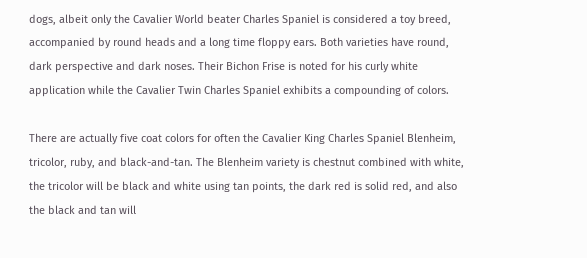dogs, albeit only the Cavalier World beater Charles Spaniel is considered a toy breed, accompanied by round heads and a long time floppy ears. Both varieties have round, dark perspective and dark noses. Their Bichon Frise is noted for his curly white application while the Cavalier Twin Charles Spaniel exhibits a compounding of colors.

There are actually five coat colors for often the Cavalier King Charles Spaniel Blenheim, tricolor, ruby, and black-and-tan. The Blenheim variety is chestnut combined with white, the tricolor will be black and white using tan points, the dark red is solid red, and also the black and tan will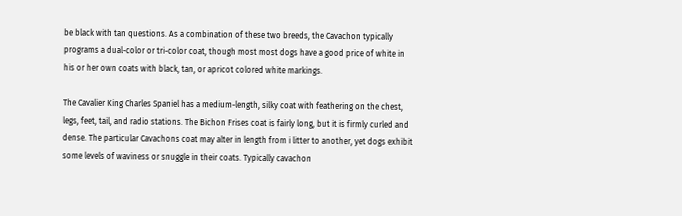be black with tan questions. As a combination of these two breeds, the Cavachon typically programs a dual-color or tri-color coat, though most most dogs have a good price of white in his or her own coats with black, tan, or apricot colored white markings.

The Cavalier King Charles Spaniel has a medium-length, silky coat with feathering on the chest, legs, feet, tail, and radio stations. The Bichon Frises coat is fairly long, but it is firmly curled and dense. The particular Cavachons coat may alter in length from i litter to another, yet dogs exhibit some levels of waviness or snuggle in their coats. Typically cavachon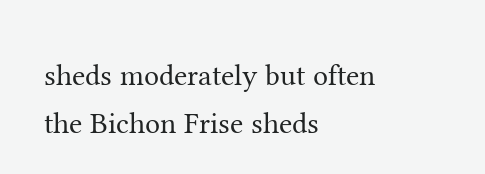sheds moderately but often the Bichon Frise sheds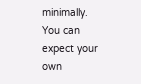minimally. You can expect your own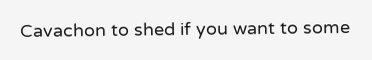Cavachon to shed if you want to some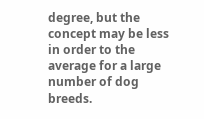degree, but the concept may be less in order to the average for a large number of dog breeds.